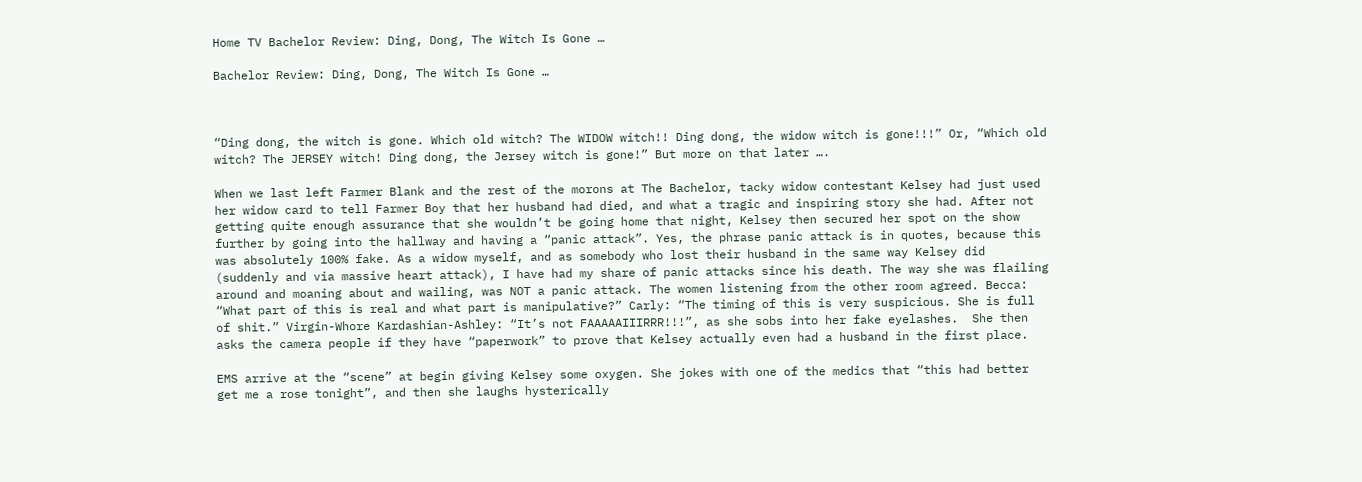Home TV Bachelor Review: Ding, Dong, The Witch Is Gone …

Bachelor Review: Ding, Dong, The Witch Is Gone …



“Ding dong, the witch is gone. Which old witch? The WIDOW witch!! Ding dong, the widow witch is gone!!!” Or, “Which old witch? The JERSEY witch! Ding dong, the Jersey witch is gone!” But more on that later ….

When we last left Farmer Blank and the rest of the morons at The Bachelor, tacky widow contestant Kelsey had just used her widow card to tell Farmer Boy that her husband had died, and what a tragic and inspiring story she had. After not getting quite enough assurance that she wouldn’t be going home that night, Kelsey then secured her spot on the show further by going into the hallway and having a “panic attack”. Yes, the phrase panic attack is in quotes, because this was absolutely 100% fake. As a widow myself, and as somebody who lost their husband in the same way Kelsey did (suddenly and via massive heart attack), I have had my share of panic attacks since his death. The way she was flailing around and moaning about and wailing, was NOT a panic attack. The women listening from the other room agreed. Becca: “What part of this is real and what part is manipulative?” Carly: “The timing of this is very suspicious. She is full of shit.” Virgin-Whore Kardashian-Ashley: “It’s not FAAAAAIIIRRR!!!”, as she sobs into her fake eyelashes.  She then asks the camera people if they have “paperwork” to prove that Kelsey actually even had a husband in the first place.

EMS arrive at the “scene” at begin giving Kelsey some oxygen. She jokes with one of the medics that “this had better get me a rose tonight”, and then she laughs hysterically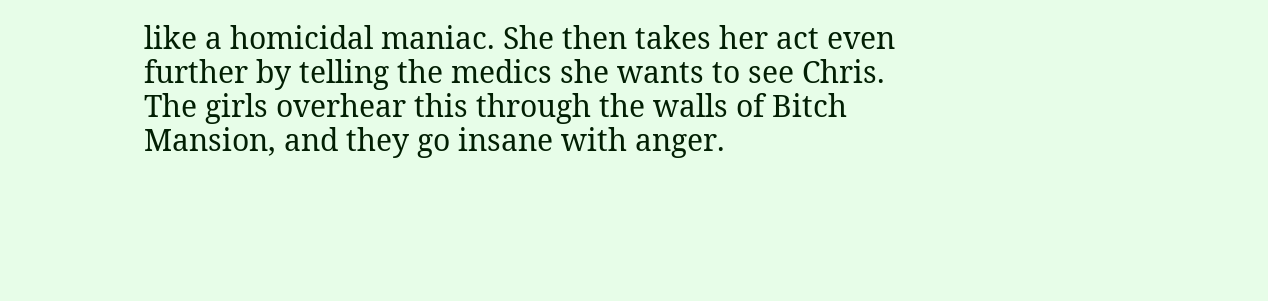like a homicidal maniac. She then takes her act even further by telling the medics she wants to see Chris. The girls overhear this through the walls of Bitch Mansion, and they go insane with anger.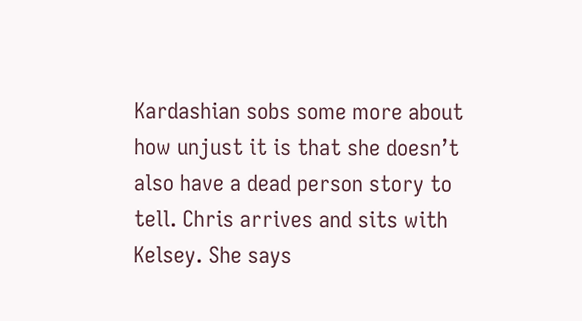Kardashian sobs some more about how unjust it is that she doesn’t also have a dead person story to tell. Chris arrives and sits with Kelsey. She says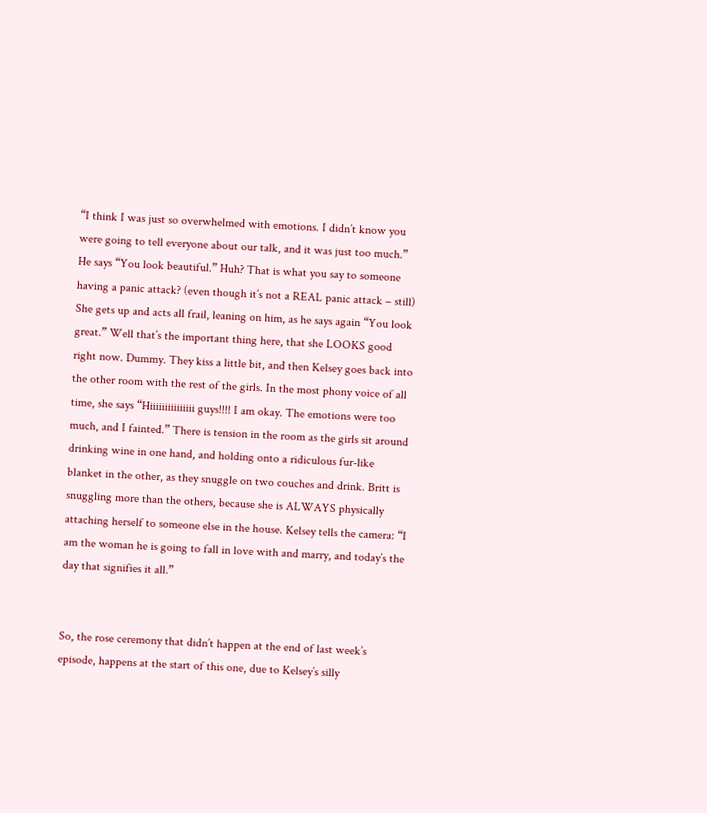“I think I was just so overwhelmed with emotions. I didn’t know you were going to tell everyone about our talk, and it was just too much.” He says “You look beautiful.” Huh? That is what you say to someone having a panic attack? (even though it’s not a REAL panic attack – still) She gets up and acts all frail, leaning on him, as he says again “You look great.” Well that’s the important thing here, that she LOOKS good right now. Dummy. They kiss a little bit, and then Kelsey goes back into the other room with the rest of the girls. In the most phony voice of all time, she says “Hiiiiiiiiiiiiiii guys!!!! I am okay. The emotions were too much, and I fainted.” There is tension in the room as the girls sit around drinking wine in one hand, and holding onto a ridiculous fur-like blanket in the other, as they snuggle on two couches and drink. Britt is snuggling more than the others, because she is ALWAYS physically attaching herself to someone else in the house. Kelsey tells the camera: “I am the woman he is going to fall in love with and marry, and today’s the day that signifies it all.”


So, the rose ceremony that didn’t happen at the end of last week’s episode, happens at the start of this one, due to Kelsey’s silly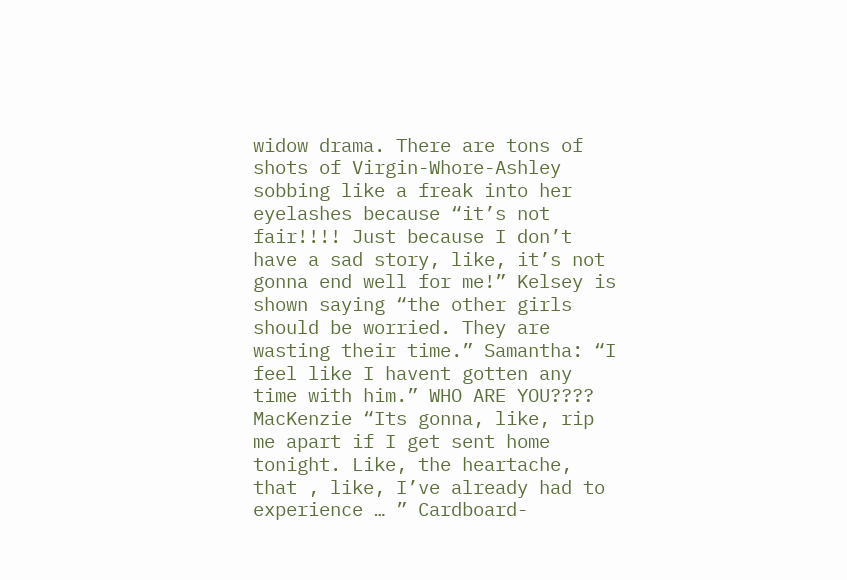widow drama. There are tons of shots of Virgin-Whore-Ashley sobbing like a freak into her eyelashes because “it’s not fair!!!! Just because I don’t have a sad story, like, it’s not gonna end well for me!” Kelsey is shown saying “the other girls should be worried. They are wasting their time.” Samantha: “I feel like I havent gotten any time with him.” WHO ARE YOU???? MacKenzie “Its gonna, like, rip me apart if I get sent home tonight. Like, the heartache, that , like, I’ve already had to experience … ” Cardboard-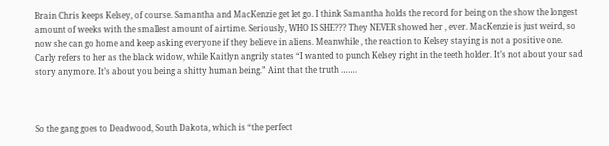Brain Chris keeps Kelsey, of course. Samantha and MacKenzie get let go. I think Samantha holds the record for being on the show the longest amount of weeks with the smallest amount of airtime. Seriously, WHO IS SHE??? They NEVER showed her , ever. MacKenzie is just weird, so now she can go home and keep asking everyone if they believe in aliens. Meanwhile , the reaction to Kelsey staying is not a positive one. Carly refers to her as the black widow, while Kaitlyn angrily states “I wanted to punch Kelsey right in the teeth holder. It’s not about your sad story anymore. It’s about you being a shitty human being.” Aint that the truth …….



So the gang goes to Deadwood, South Dakota, which is “the perfect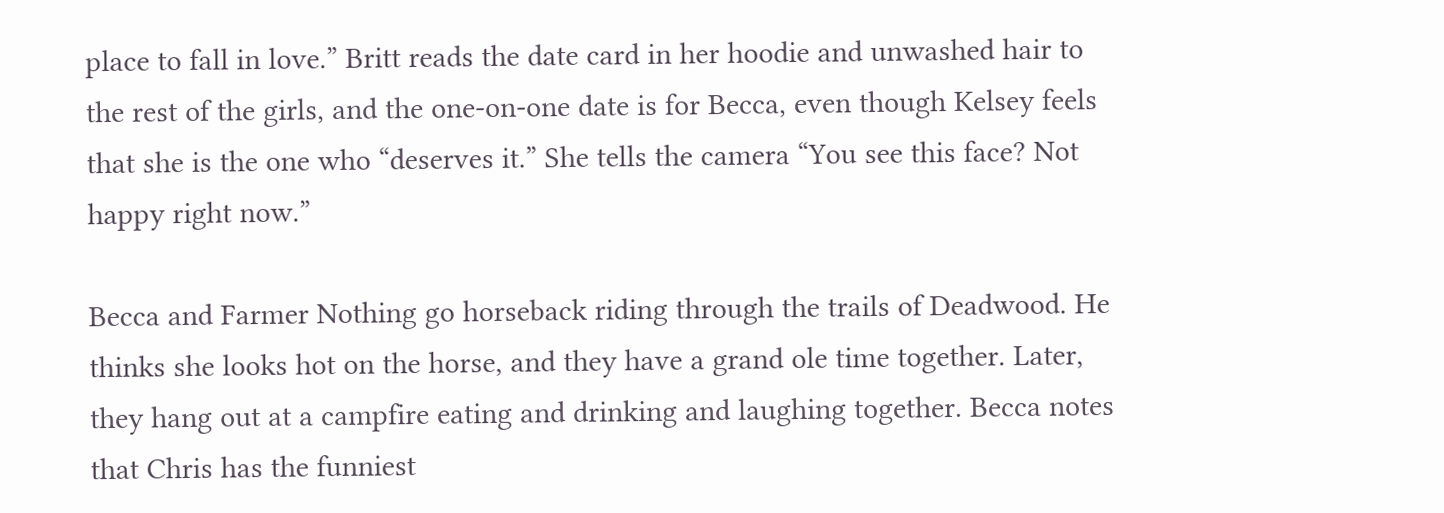place to fall in love.” Britt reads the date card in her hoodie and unwashed hair to the rest of the girls, and the one-on-one date is for Becca, even though Kelsey feels that she is the one who “deserves it.” She tells the camera “You see this face? Not happy right now.”

Becca and Farmer Nothing go horseback riding through the trails of Deadwood. He thinks she looks hot on the horse, and they have a grand ole time together. Later, they hang out at a campfire eating and drinking and laughing together. Becca notes that Chris has the funniest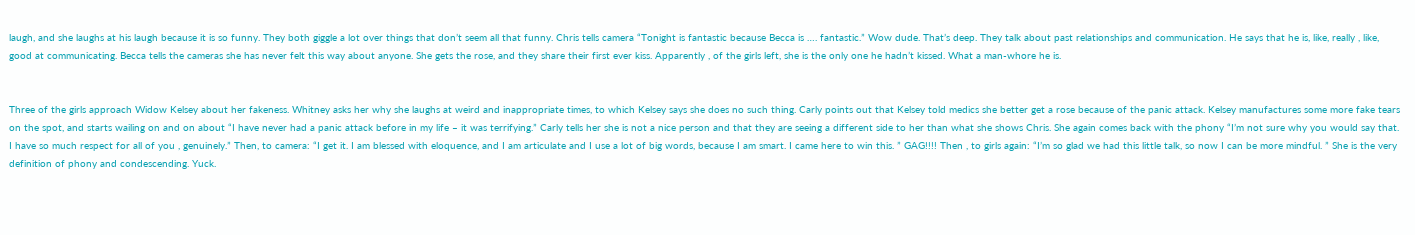laugh, and she laughs at his laugh because it is so funny. They both giggle a lot over things that don’t seem all that funny. Chris tells camera “Tonight is fantastic because Becca is …. fantastic.” Wow dude. That’s deep. They talk about past relationships and communication. He says that he is, like, really , like, good at communicating. Becca tells the cameras she has never felt this way about anyone. She gets the rose, and they share their first ever kiss. Apparently , of the girls left, she is the only one he hadn’t kissed. What a man-whore he is.


Three of the girls approach Widow Kelsey about her fakeness. Whitney asks her why she laughs at weird and inappropriate times, to which Kelsey says she does no such thing. Carly points out that Kelsey told medics she better get a rose because of the panic attack. Kelsey manufactures some more fake tears on the spot, and starts wailing on and on about “I have never had a panic attack before in my life – it was terrifying.” Carly tells her she is not a nice person and that they are seeing a different side to her than what she shows Chris. She again comes back with the phony “I’m not sure why you would say that. I have so much respect for all of you , genuinely.” Then, to camera: “I get it. I am blessed with eloquence, and I am articulate and I use a lot of big words, because I am smart. I came here to win this. ” GAG!!!! Then , to girls again: “I’m so glad we had this little talk, so now I can be more mindful. ” She is the very definition of phony and condescending. Yuck.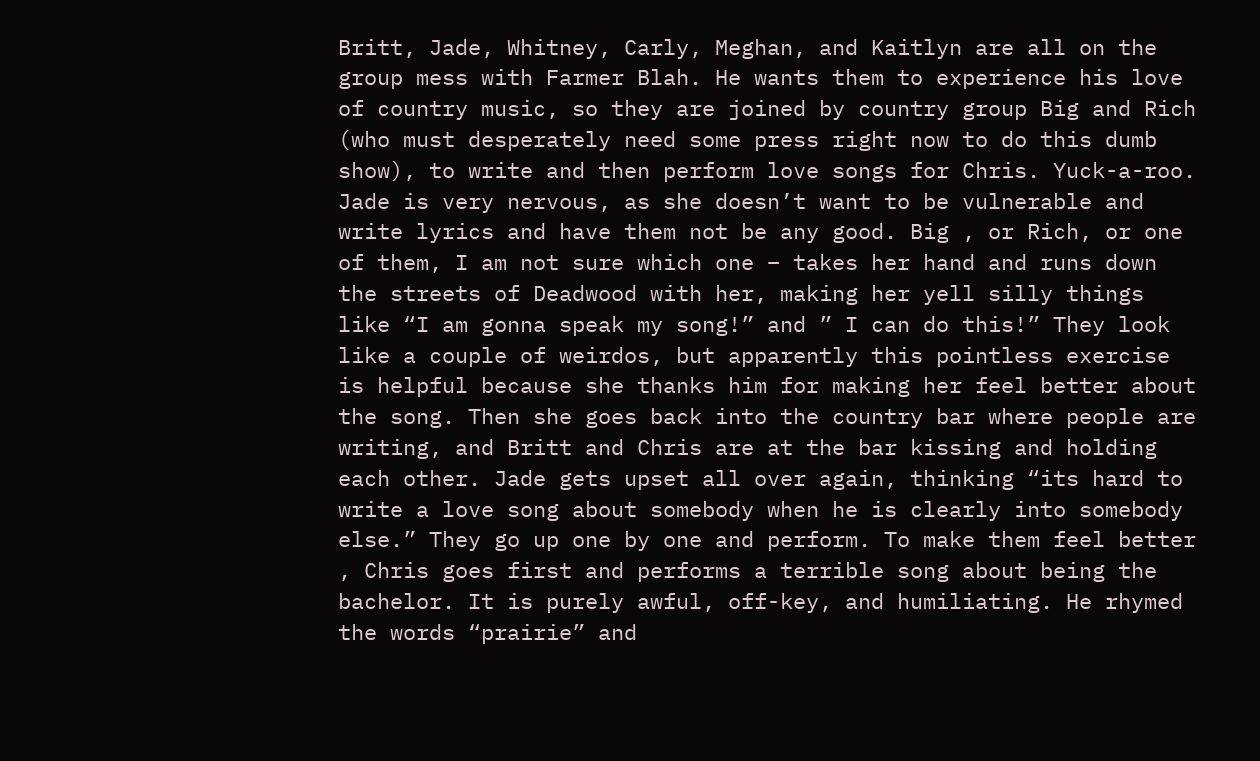Britt, Jade, Whitney, Carly, Meghan, and Kaitlyn are all on the group mess with Farmer Blah. He wants them to experience his love of country music, so they are joined by country group Big and Rich (who must desperately need some press right now to do this dumb show), to write and then perform love songs for Chris. Yuck-a-roo. Jade is very nervous, as she doesn’t want to be vulnerable and write lyrics and have them not be any good. Big , or Rich, or one of them, I am not sure which one – takes her hand and runs down the streets of Deadwood with her, making her yell silly things like “I am gonna speak my song!” and ” I can do this!” They look like a couple of weirdos, but apparently this pointless exercise is helpful because she thanks him for making her feel better about the song. Then she goes back into the country bar where people are writing, and Britt and Chris are at the bar kissing and holding each other. Jade gets upset all over again, thinking “its hard to write a love song about somebody when he is clearly into somebody else.” They go up one by one and perform. To make them feel better , Chris goes first and performs a terrible song about being the bachelor. It is purely awful, off-key, and humiliating. He rhymed the words “prairie” and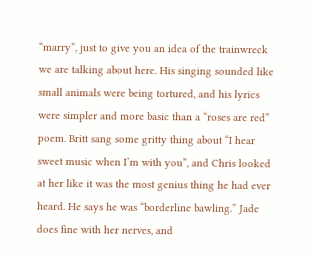“marry”, just to give you an idea of the trainwreck we are talking about here. His singing sounded like small animals were being tortured, and his lyrics were simpler and more basic than a “roses are red” poem. Britt sang some gritty thing about “I hear sweet music when I’m with you”, and Chris looked at her like it was the most genius thing he had ever heard. He says he was “borderline bawling.” Jade does fine with her nerves, and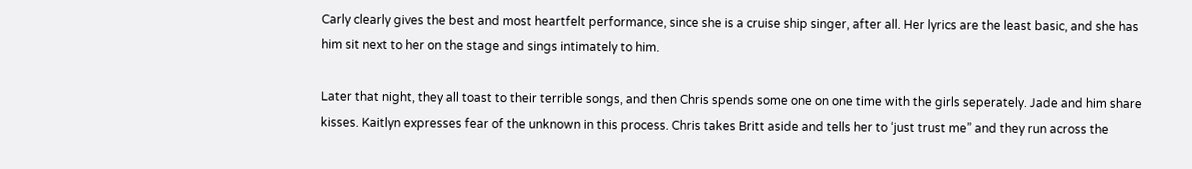Carly clearly gives the best and most heartfelt performance, since she is a cruise ship singer, after all. Her lyrics are the least basic, and she has him sit next to her on the stage and sings intimately to him.

Later that night, they all toast to their terrible songs, and then Chris spends some one on one time with the girls seperately. Jade and him share kisses. Kaitlyn expresses fear of the unknown in this process. Chris takes Britt aside and tells her to ‘just trust me” and they run across the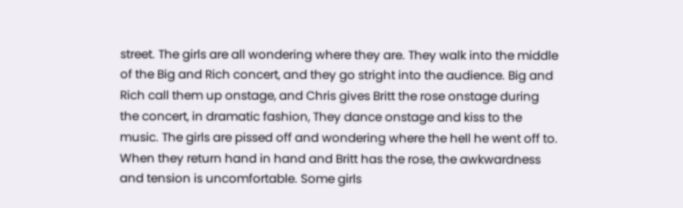street. The girls are all wondering where they are. They walk into the middle of the Big and Rich concert, and they go stright into the audience. Big and Rich call them up onstage, and Chris gives Britt the rose onstage during the concert, in dramatic fashion, They dance onstage and kiss to the music. The girls are pissed off and wondering where the hell he went off to. When they return hand in hand and Britt has the rose, the awkwardness and tension is uncomfortable. Some girls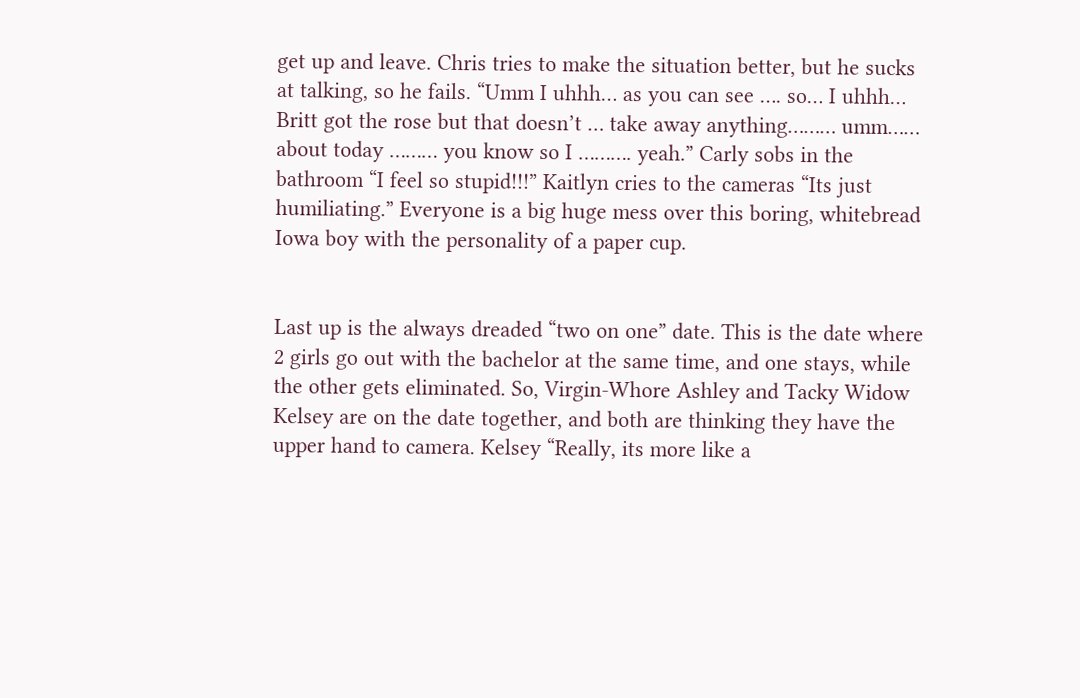get up and leave. Chris tries to make the situation better, but he sucks at talking, so he fails. “Umm I uhhh… as you can see …. so… I uhhh… Britt got the rose but that doesn’t … take away anything……… umm…… about today ……… you know so I ………. yeah.” Carly sobs in the bathroom “I feel so stupid!!!” Kaitlyn cries to the cameras “Its just humiliating.” Everyone is a big huge mess over this boring, whitebread Iowa boy with the personality of a paper cup.


Last up is the always dreaded “two on one” date. This is the date where 2 girls go out with the bachelor at the same time, and one stays, while the other gets eliminated. So, Virgin-Whore Ashley and Tacky Widow Kelsey are on the date together, and both are thinking they have the upper hand to camera. Kelsey “Really, its more like a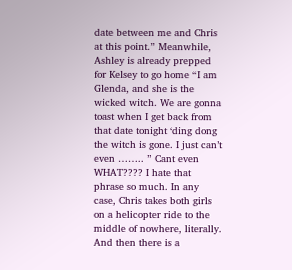date between me and Chris at this point.” Meanwhile, Ashley is already prepped for Kelsey to go home “I am Glenda, and she is the wicked witch. We are gonna toast when I get back from that date tonight ‘ding dong the witch is gone. I just can’t even …….. ” Cant even WHAT???? I hate that phrase so much. In any case, Chris takes both girls on a helicopter ride to the middle of nowhere, literally. And then there is a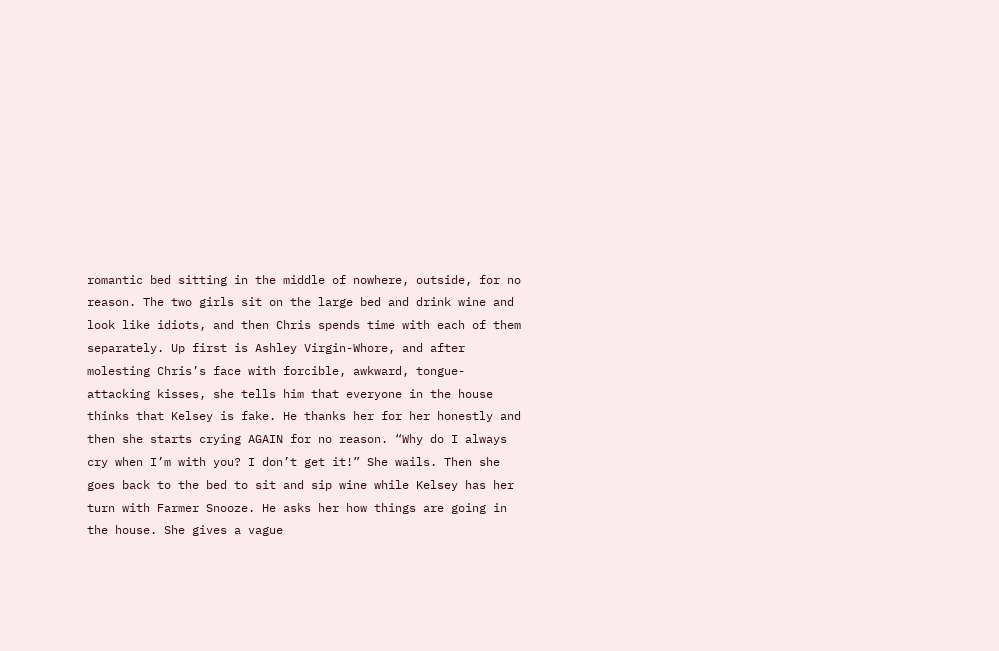romantic bed sitting in the middle of nowhere, outside, for no reason. The two girls sit on the large bed and drink wine and look like idiots, and then Chris spends time with each of them separately. Up first is Ashley Virgin-Whore, and after molesting Chris’s face with forcible, awkward, tongue-attacking kisses, she tells him that everyone in the house thinks that Kelsey is fake. He thanks her for her honestly and then she starts crying AGAIN for no reason. “Why do I always cry when I’m with you? I don’t get it!” She wails. Then she goes back to the bed to sit and sip wine while Kelsey has her turn with Farmer Snooze. He asks her how things are going in the house. She gives a vague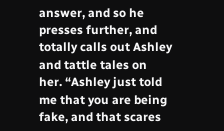answer, and so he presses further, and totally calls out Ashley and tattle tales on her. “Ashley just told me that you are being fake, and that scares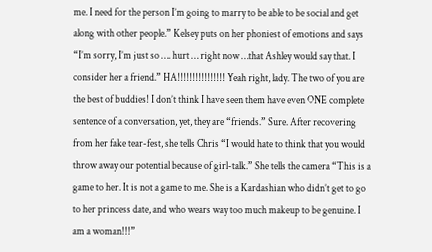me. I need for the person I’m going to marry to be able to be social and get along with other people.” Kelsey puts on her phoniest of emotions and says “I’m sorry, I’m just so …. hurt … right now …that Ashley would say that. I consider her a friend.” HA!!!!!!!!!!!!!!!! Yeah right, lady. The two of you are the best of buddies! I don’t think I have seen them have even ONE complete sentence of a conversation, yet, they are “friends.” Sure. After recovering from her fake tear-fest, she tells Chris “I would hate to think that you would throw away our potential because of girl-talk.” She tells the camera “This is a game to her. It is not a game to me. She is a Kardashian who didn’t get to go to her princess date, and who wears way too much makeup to be genuine. I am a woman!!!”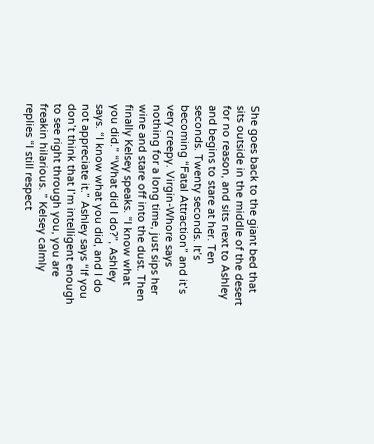She goes back to the giant bed that sits outside in the middle of the desert for no reason, and sits next to Ashley and begins to stare at her. Ten seconds. Twenty seconds. It’s becoming “Fatal Attraction” and it’s very creepy. Virgin-Whore says nothing for a long time, just sips her wine and stare off into the dust. Then finally Kelsey speaks. “I know what you did.” “What did I do?”, Ashley says. “I know what you did, and I do not appreciate it.” Ashley says “If you don’t think that I’m intelligent enough to see right through you, you are freakin hilarious. ” Kelsey calmly replies “I still respect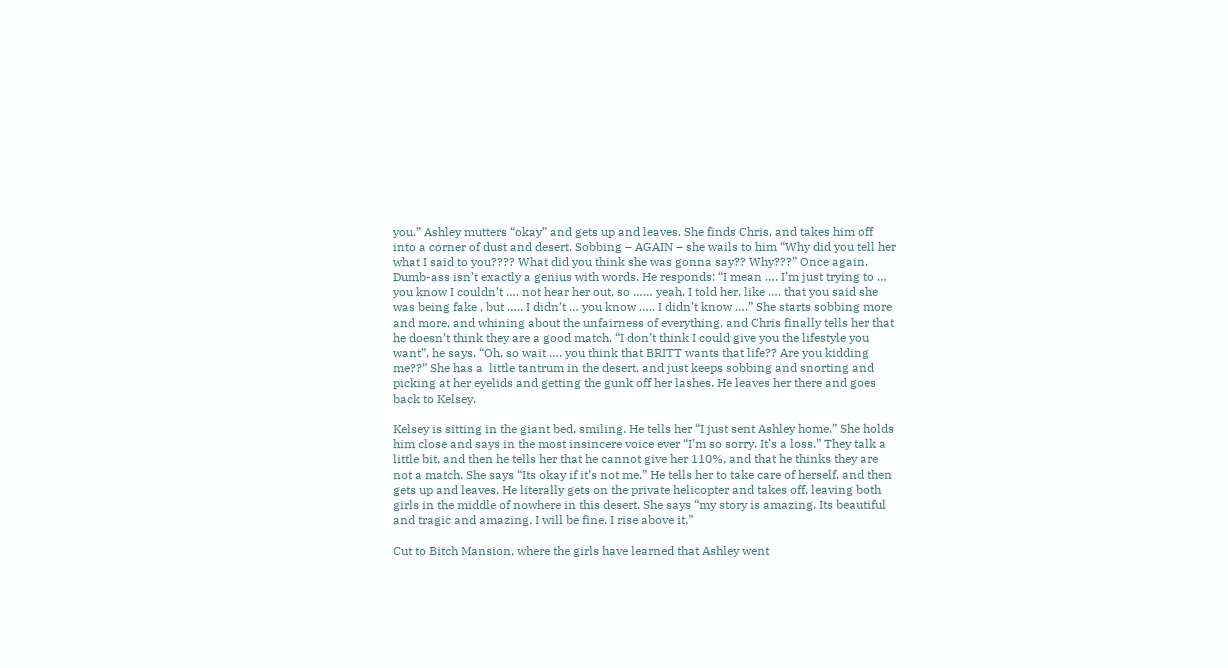you.” Ashley mutters “okay” and gets up and leaves. She finds Chris, and takes him off into a corner of dust and desert. Sobbing – AGAIN – she wails to him “Why did you tell her what I said to you???? What did you think she was gonna say?? Why???” Once again, Dumb-ass isn’t exactly a genius with words. He responds: “I mean …. I’m just trying to … you know I couldn’t …. not hear her out, so …… yeah, I told her, like …. that you said she was being fake , but ….. I didn’t … you know ….. I didn’t know ….” She starts sobbing more and more, and whining about the unfairness of everything, and Chris finally tells her that he doesn’t think they are a good match. “I don’t think I could give you the lifestyle you want”, he says. “Oh, so wait …. you think that BRITT wants that life?? Are you kidding me??” She has a  little tantrum in the desert, and just keeps sobbing and snorting and picking at her eyelids and getting the gunk off her lashes. He leaves her there and goes back to Kelsey.

Kelsey is sitting in the giant bed, smiling. He tells her “I just sent Ashley home.” She holds him close and says in the most insincere voice ever “I’m so sorry. It’s a loss.” They talk a little bit, and then he tells her that he cannot give her 110%, and that he thinks they are not a match. She says “Its okay if it’s not me.” He tells her to take care of herself, and then gets up and leaves. He literally gets on the private helicopter and takes off, leaving both girls in the middle of nowhere in this desert. She says “my story is amazing. Its beautiful and tragic and amazing. I will be fine. I rise above it.”

Cut to Bitch Mansion, where the girls have learned that Ashley went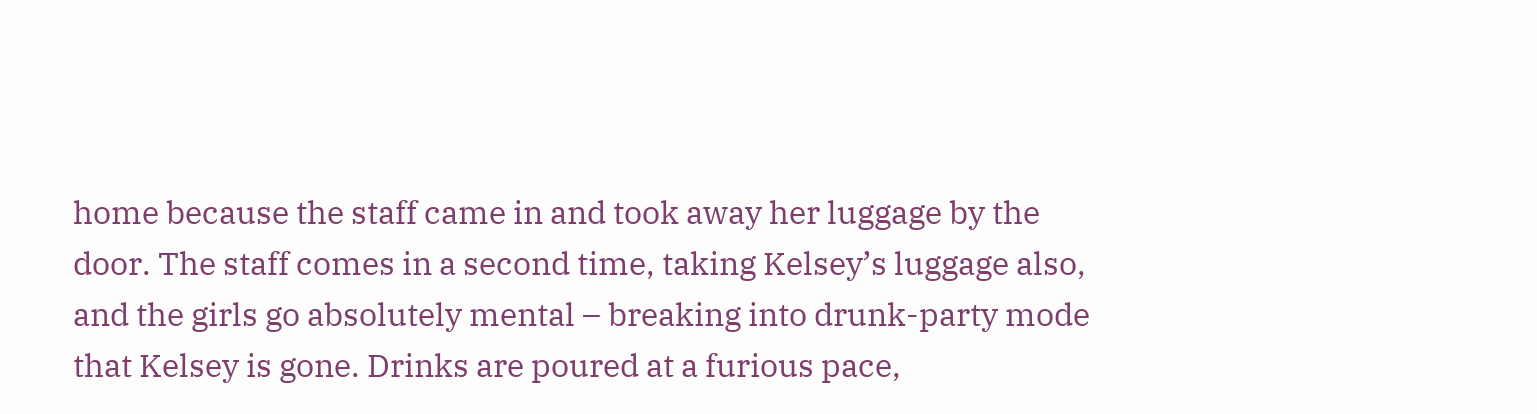home because the staff came in and took away her luggage by the door. The staff comes in a second time, taking Kelsey’s luggage also, and the girls go absolutely mental – breaking into drunk-party mode that Kelsey is gone. Drinks are poured at a furious pace,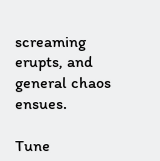screaming erupts, and general chaos ensues.

Tune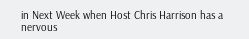in Next Week when Host Chris Harrison has a nervous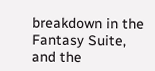breakdown in the Fantasy Suite, and the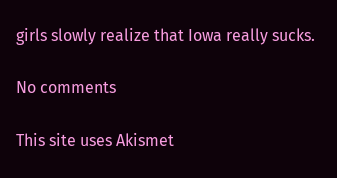girls slowly realize that Iowa really sucks.

No comments

This site uses Akismet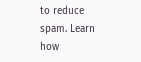to reduce spam. Learn how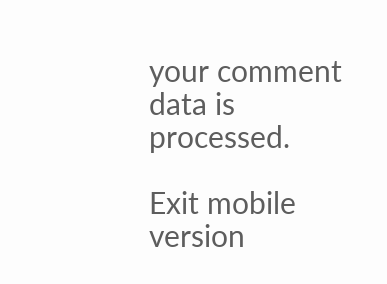your comment data is processed.

Exit mobile version